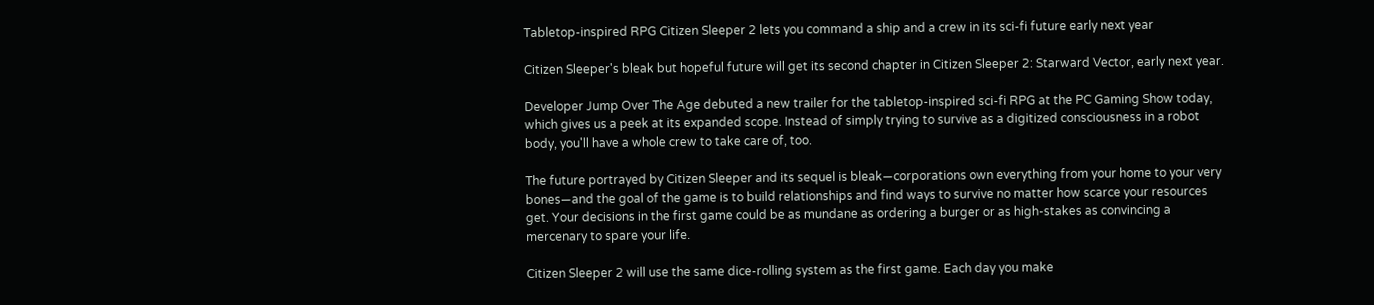Tabletop-inspired RPG Citizen Sleeper 2 lets you command a ship and a crew in its sci-fi future early next year

Citizen Sleeper's bleak but hopeful future will get its second chapter in Citizen Sleeper 2: Starward Vector, early next year.

Developer Jump Over The Age debuted a new trailer for the tabletop-inspired sci-fi RPG at the PC Gaming Show today, which gives us a peek at its expanded scope. Instead of simply trying to survive as a digitized consciousness in a robot body, you'll have a whole crew to take care of, too.

The future portrayed by Citizen Sleeper and its sequel is bleak—corporations own everything from your home to your very bones—and the goal of the game is to build relationships and find ways to survive no matter how scarce your resources get. Your decisions in the first game could be as mundane as ordering a burger or as high-stakes as convincing a mercenary to spare your life.

Citizen Sleeper 2 will use the same dice-rolling system as the first game. Each day you make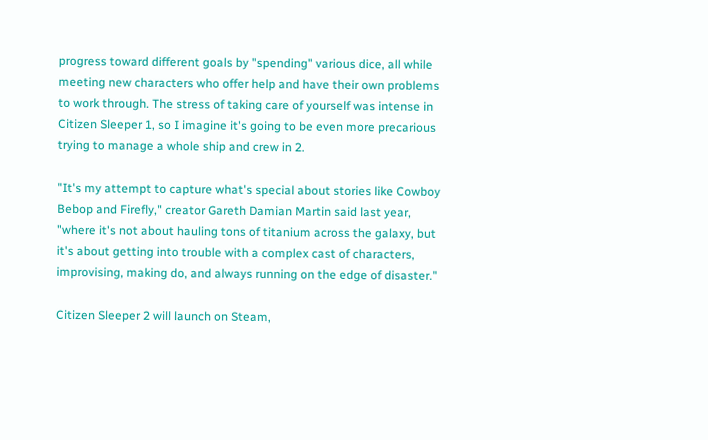progress toward different goals by "spending" various dice, all while meeting new characters who offer help and have their own problems to work through. The stress of taking care of yourself was intense in Citizen Sleeper 1, so I imagine it's going to be even more precarious trying to manage a whole ship and crew in 2.

"It's my attempt to capture what's special about stories like Cowboy Bebop and Firefly," creator Gareth Damian Martin said last year, "where it's not about hauling tons of titanium across the galaxy, but it's about getting into trouble with a complex cast of characters, improvising, making do, and always running on the edge of disaster."

Citizen Sleeper 2 will launch on Steam,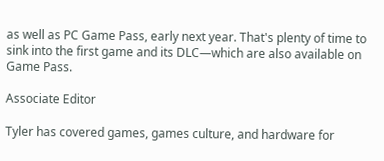as well as PC Game Pass, early next year. That's plenty of time to sink into the first game and its DLC—which are also available on Game Pass.

Associate Editor

Tyler has covered games, games culture, and hardware for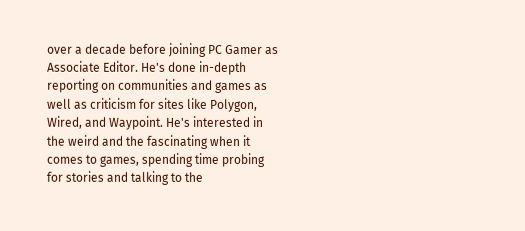over a decade before joining PC Gamer as Associate Editor. He's done in-depth reporting on communities and games as well as criticism for sites like Polygon, Wired, and Waypoint. He's interested in the weird and the fascinating when it comes to games, spending time probing for stories and talking to the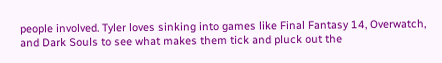people involved. Tyler loves sinking into games like Final Fantasy 14, Overwatch, and Dark Souls to see what makes them tick and pluck out the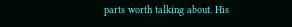parts worth talking about. His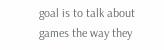goal is to talk about games the way they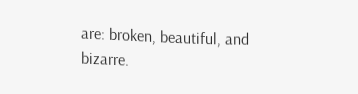are: broken, beautiful, and bizarre.